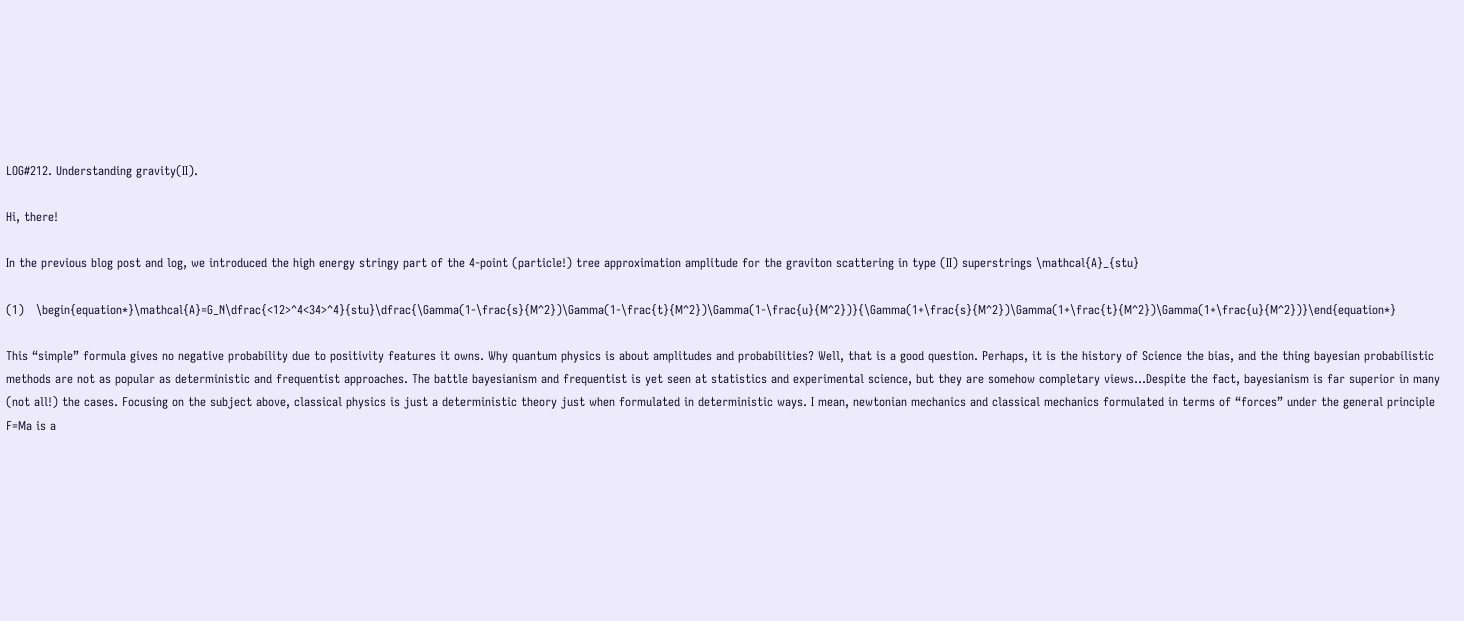LOG#212. Understanding gravity(II).

Hi, there!

In the previous blog post and log, we introduced the high energy stringy part of the 4-point (particle!) tree approximation amplitude for the graviton scattering in type (II) superstrings \mathcal{A}_{stu}

(1)   \begin{equation*}\mathcal{A}=G_N\dfrac{<12>^4<34>^4}{stu}\dfrac{\Gamma(1-\frac{s}{M^2})\Gamma(1-\frac{t}{M^2})\Gamma(1-\frac{u}{M^2})}{\Gamma(1+\frac{s}{M^2})\Gamma(1+\frac{t}{M^2})\Gamma(1+\frac{u}{M^2})}\end{equation*}

This “simple” formula gives no negative probability due to positivity features it owns. Why quantum physics is about amplitudes and probabilities? Well, that is a good question. Perhaps, it is the history of Science the bias, and the thing bayesian probabilistic methods are not as popular as deterministic and frequentist approaches. The battle bayesianism and frequentist is yet seen at statistics and experimental science, but they are somehow completary views…Despite the fact, bayesianism is far superior in many (not all!) the cases. Focusing on the subject above, classical physics is just a deterministic theory just when formulated in deterministic ways. I mean, newtonian mechanics and classical mechanics formulated in terms of “forces” under the general principle F=Ma is a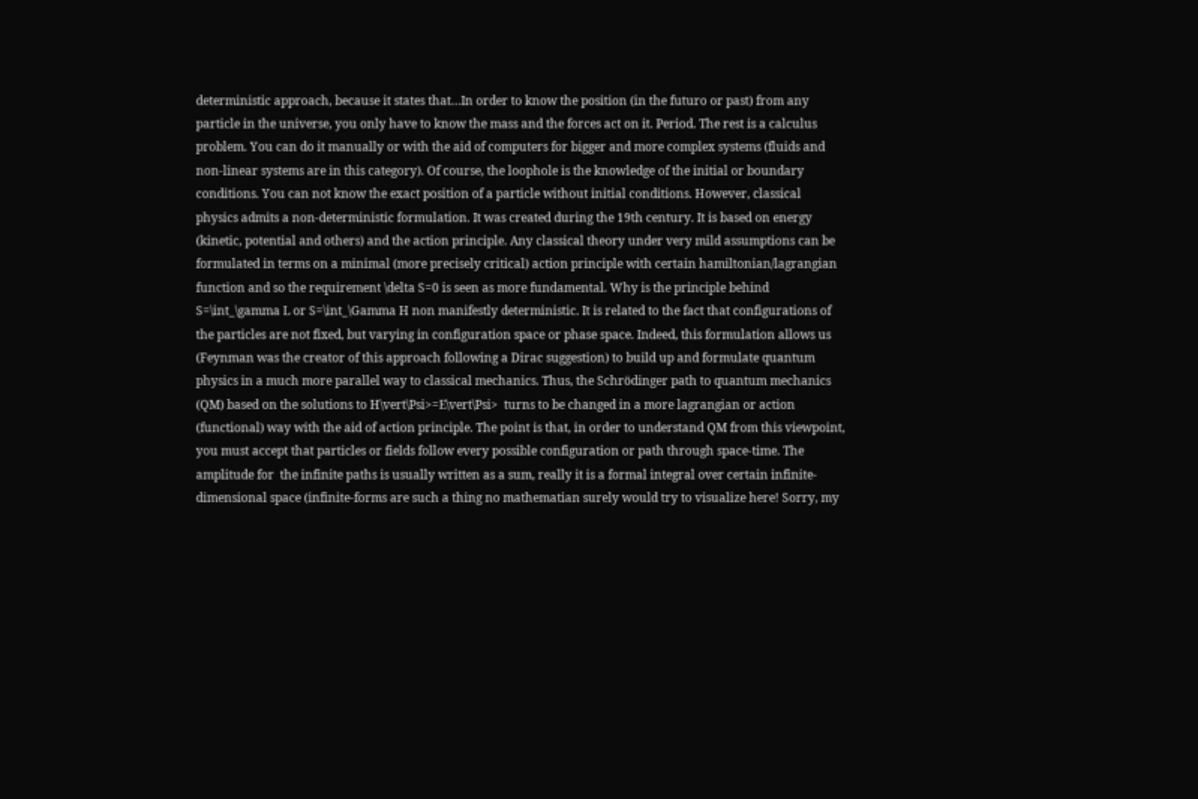deterministic approach, because it states that…In order to know the position (in the futuro or past) from any particle in the universe, you only have to know the mass and the forces act on it. Period. The rest is a calculus problem. You can do it manually or with the aid of computers for bigger and more complex systems (fluids and non-linear systems are in this category). Of course, the loophole is the knowledge of the initial or boundary conditions. You can not know the exact position of a particle without initial conditions. However, classical physics admits a non-deterministic formulation. It was created during the 19th century. It is based on energy (kinetic, potential and others) and the action principle. Any classical theory under very mild assumptions can be formulated in terms on a minimal (more precisely critical) action principle with certain hamiltonian/lagrangian function and so the requirement \delta S=0 is seen as more fundamental. Why is the principle behind S=\int_\gamma L or S=\int_\Gamma H non manifestly deterministic. It is related to the fact that configurations of the particles are not fixed, but varying in configuration space or phase space. Indeed, this formulation allows us (Feynman was the creator of this approach following a Dirac suggestion) to build up and formulate quantum physics in a much more parallel way to classical mechanics. Thus, the Schrödinger path to quantum mechanics (QM) based on the solutions to H\vert\Psi>=E\vert\Psi>  turns to be changed in a more lagrangian or action (functional) way with the aid of action principle. The point is that, in order to understand QM from this viewpoint, you must accept that particles or fields follow every possible configuration or path through space-time. The amplitude for  the infinite paths is usually written as a sum, really it is a formal integral over certain infinite-dimensional space (infinite-forms are such a thing no mathematian surely would try to visualize here! Sorry, my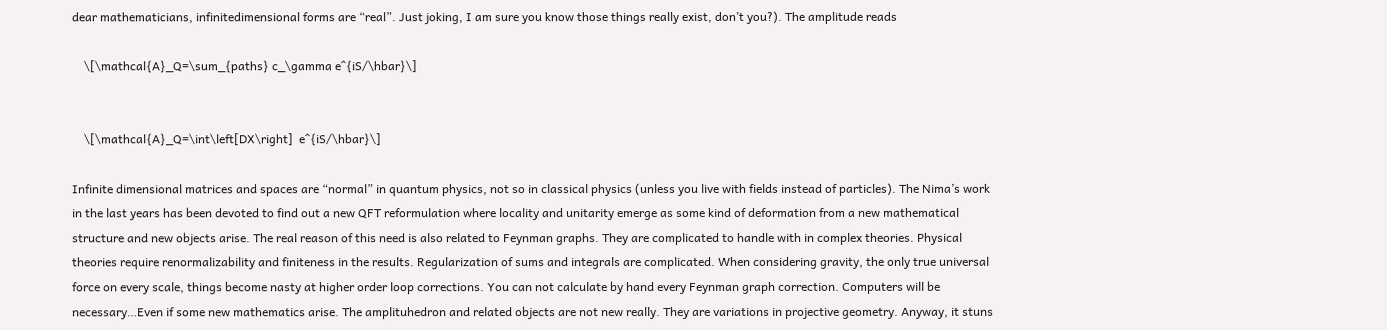dear mathematicians, infinitedimensional forms are “real”. Just joking, I am sure you know those things really exist, don’t you?). The amplitude reads

    \[\mathcal{A}_Q=\sum_{paths} c_\gamma e^{iS/\hbar}\]


    \[\mathcal{A}_Q=\int\left[DX\right]  e^{iS/\hbar}\]

Infinite dimensional matrices and spaces are “normal” in quantum physics, not so in classical physics (unless you live with fields instead of particles). The Nima’s work in the last years has been devoted to find out a new QFT reformulation where locality and unitarity emerge as some kind of deformation from a new mathematical structure and new objects arise. The real reason of this need is also related to Feynman graphs. They are complicated to handle with in complex theories. Physical theories require renormalizability and finiteness in the results. Regularization of sums and integrals are complicated. When considering gravity, the only true universal force on every scale, things become nasty at higher order loop corrections. You can not calculate by hand every Feynman graph correction. Computers will be necessary…Even if some new mathematics arise. The amplituhedron and related objects are not new really. They are variations in projective geometry. Anyway, it stuns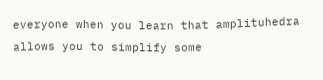everyone when you learn that amplituhedra allows you to simplify some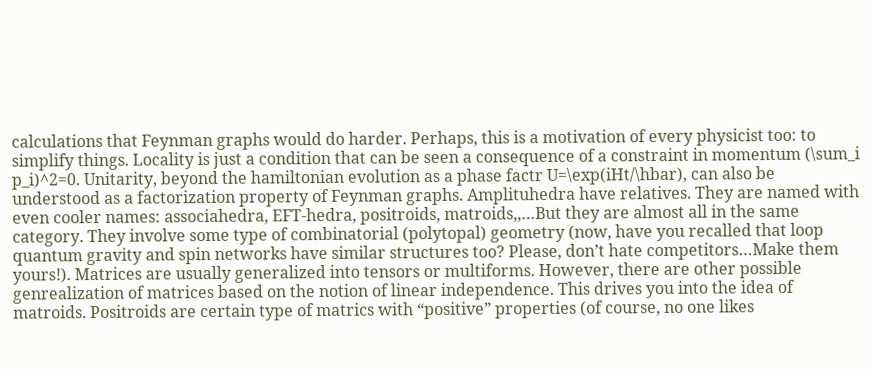calculations that Feynman graphs would do harder. Perhaps, this is a motivation of every physicist too: to simplify things. Locality is just a condition that can be seen a consequence of a constraint in momentum (\sum_i p_i)^2=0. Unitarity, beyond the hamiltonian evolution as a phase factr U=\exp(iHt/\hbar), can also be understood as a factorization property of Feynman graphs. Amplituhedra have relatives. They are named with even cooler names: associahedra, EFT-hedra, positroids, matroids,,…But they are almost all in the same category. They involve some type of combinatorial (polytopal) geometry (now, have you recalled that loop quantum gravity and spin networks have similar structures too? Please, don’t hate competitors…Make them yours!). Matrices are usually generalized into tensors or multiforms. However, there are other possible genrealization of matrices based on the notion of linear independence. This drives you into the idea of matroids. Positroids are certain type of matrics with “positive” properties (of course, no one likes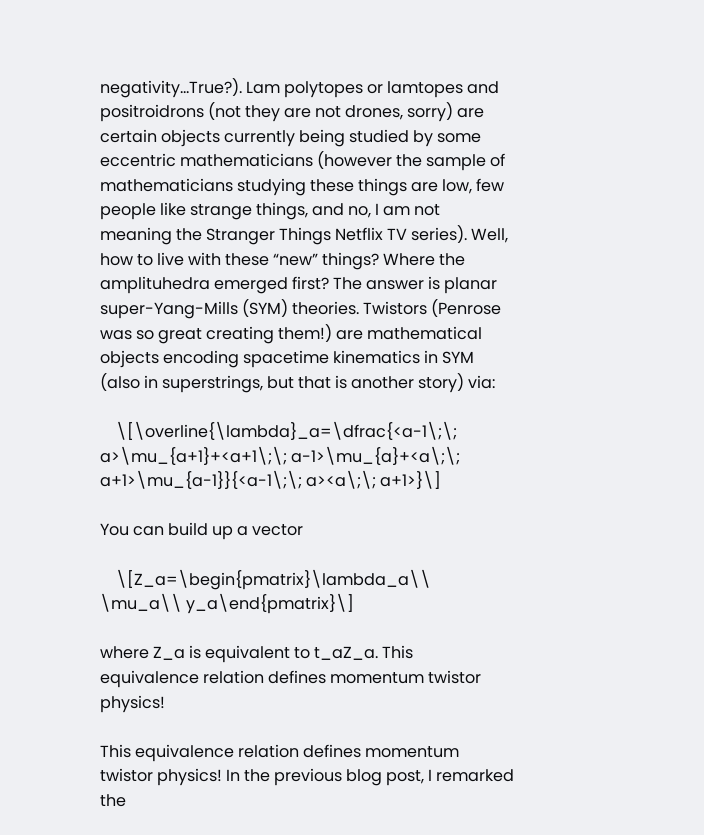negativity…True?). Lam polytopes or lamtopes and positroidrons (not they are not drones, sorry) are certain objects currently being studied by some eccentric mathematicians (however the sample of mathematicians studying these things are low, few people like strange things, and no, I am not meaning the Stranger Things Netflix TV series). Well, how to live with these “new” things? Where the amplituhedra emerged first? The answer is planar super-Yang-Mills (SYM) theories. Twistors (Penrose was so great creating them!) are mathematical objects encoding spacetime kinematics in SYM (also in superstrings, but that is another story) via:

    \[\overline{\lambda}_a=\dfrac{<a-1\;\; a>\mu_{a+1}+<a+1\;\; a-1>\mu_{a}+<a\;\; a+1>\mu_{a-1}}{<a-1\;\; a><a\;\; a+1>}\]

You can build up a vector

    \[Z_a=\begin{pmatrix}\lambda_a\\ \mu_a\\ y_a\end{pmatrix}\]

where Z_a is equivalent to t_aZ_a. This equivalence relation defines momentum twistor physics!

This equivalence relation defines momentum twistor physics! In the previous blog post, I remarked the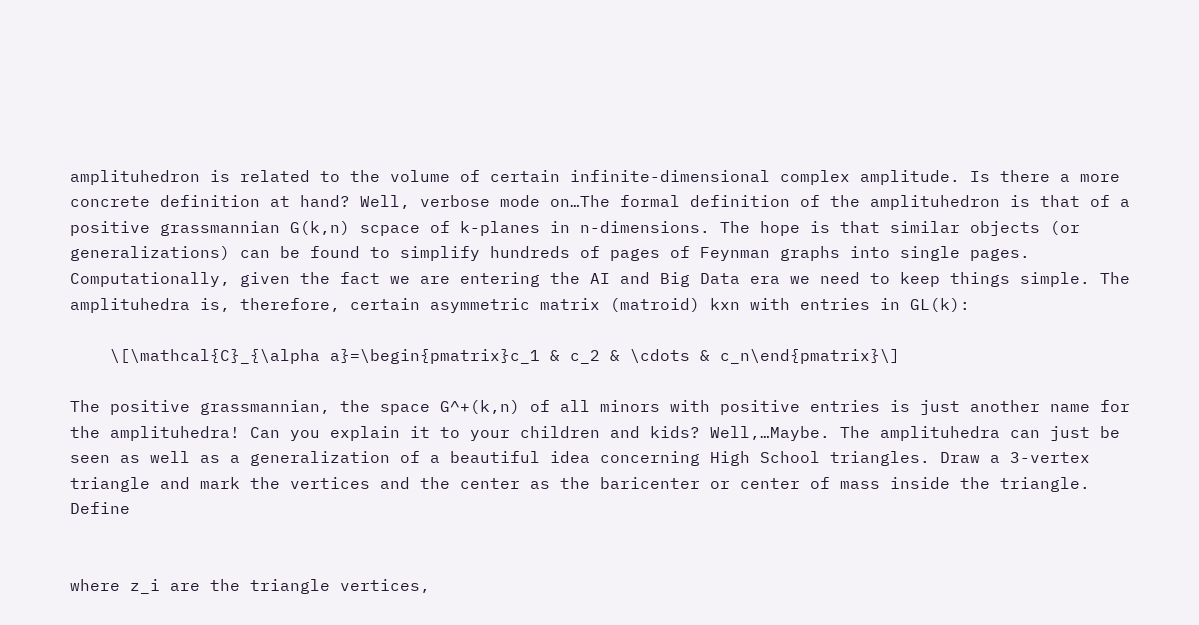amplituhedron is related to the volume of certain infinite-dimensional complex amplitude. Is there a more concrete definition at hand? Well, verbose mode on…The formal definition of the amplituhedron is that of a positive grassmannian G(k,n) scpace of k-planes in n-dimensions. The hope is that similar objects (or generalizations) can be found to simplify hundreds of pages of Feynman graphs into single pages. Computationally, given the fact we are entering the AI and Big Data era we need to keep things simple. The amplituhedra is, therefore, certain asymmetric matrix (matroid) kxn with entries in GL(k):

    \[\mathcal{C}_{\alpha a}=\begin{pmatrix}c_1 & c_2 & \cdots & c_n\end{pmatrix}\]

The positive grassmannian, the space G^+(k,n) of all minors with positive entries is just another name for the amplituhedra! Can you explain it to your children and kids? Well,…Maybe. The amplituhedra can just be seen as well as a generalization of a beautiful idea concerning High School triangles. Draw a 3-vertex triangle and mark the vertices and the center as the baricenter or center of mass inside the triangle. Define


where z_i are the triangle vertices,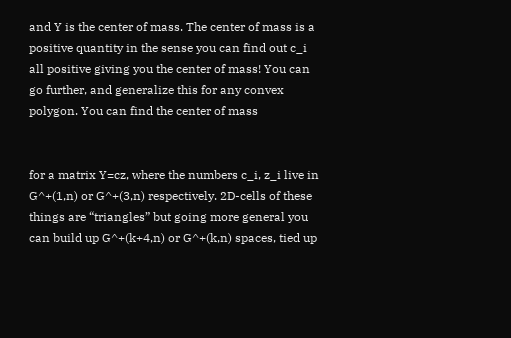and Y is the center of mass. The center of mass is a positive quantity in the sense you can find out c_i all positive giving you the center of mass! You can go further, and generalize this for any convex polygon. You can find the center of mass


for a matrix Y=cz, where the numbers c_i, z_i live in G^+(1,n) or G^+(3,n) respectively. 2D-cells of these things are “triangles” but going more general you can build up G^+(k+4,n) or G^+(k,n) spaces, tied up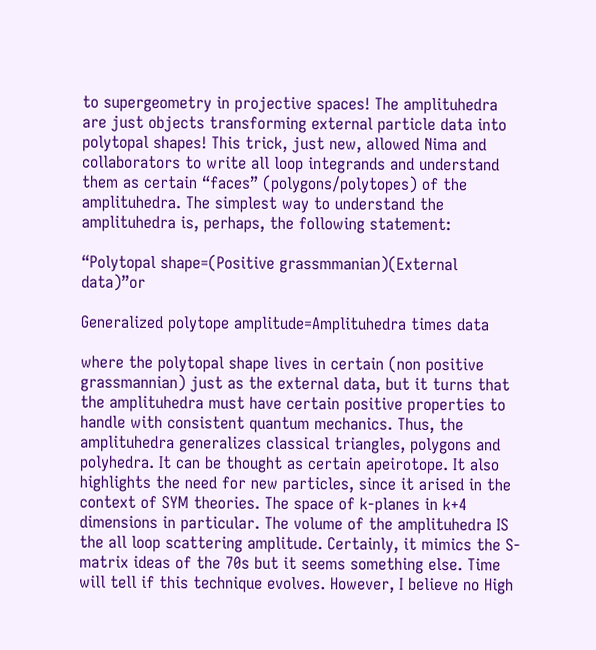to supergeometry in projective spaces! The amplituhedra are just objects transforming external particle data into polytopal shapes! This trick, just new, allowed Nima and collaborators to write all loop integrands and understand them as certain “faces” (polygons/polytopes) of the amplituhedra. The simplest way to understand the amplituhedra is, perhaps, the following statement:

“Polytopal shape=(Positive grassmmanian)(External data)”or

Generalized polytope amplitude=Amplituhedra times data

where the polytopal shape lives in certain (non positive grassmannian) just as the external data, but it turns that the amplituhedra must have certain positive properties to handle with consistent quantum mechanics. Thus, the amplituhedra generalizes classical triangles, polygons and polyhedra. It can be thought as certain apeirotope. It also highlights the need for new particles, since it arised in the context of SYM theories. The space of k-planes in k+4 dimensions in particular. The volume of the amplituhedra IS the all loop scattering amplitude. Certainly, it mimics the S-matrix ideas of the 70s but it seems something else. Time will tell if this technique evolves. However, I believe no High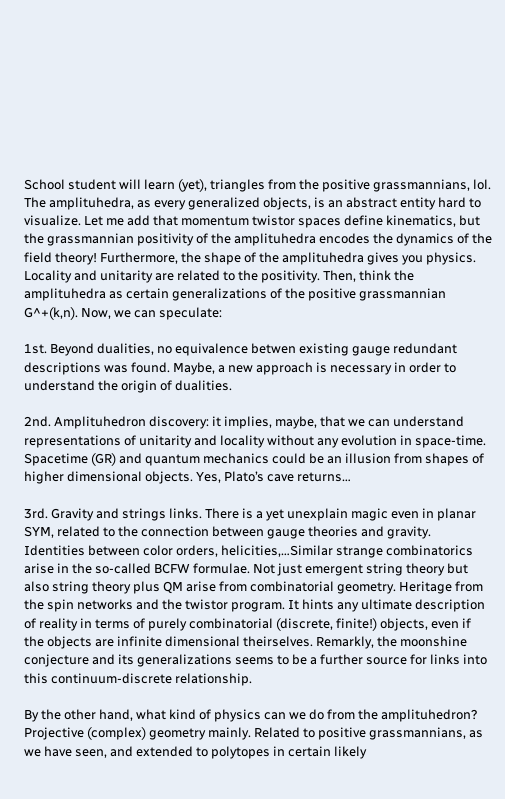School student will learn (yet), triangles from the positive grassmannians, lol. The amplituhedra, as every generalized objects, is an abstract entity hard to visualize. Let me add that momentum twistor spaces define kinematics, but the grassmannian positivity of the amplituhedra encodes the dynamics of the field theory! Furthermore, the shape of the amplituhedra gives you physics. Locality and unitarity are related to the positivity. Then, think the amplituhedra as certain generalizations of the positive grassmannian G^+(k,n). Now, we can speculate:

1st. Beyond dualities, no equivalence betwen existing gauge redundant descriptions was found. Maybe, a new approach is necessary in order to understand the origin of dualities.

2nd. Amplituhedron discovery: it implies, maybe, that we can understand representations of unitarity and locality without any evolution in space-time. Spacetime (GR) and quantum mechanics could be an illusion from shapes of higher dimensional objects. Yes, Plato’s cave returns…

3rd. Gravity and strings links. There is a yet unexplain magic even in planar SYM, related to the connection between gauge theories and gravity. Identities between color orders, helicities,…Similar strange combinatorics arise in the so-called BCFW formulae. Not just emergent string theory but also string theory plus QM arise from combinatorial geometry. Heritage from the spin networks and the twistor program. It hints any ultimate description of reality in terms of purely combinatorial (discrete, finite!) objects, even if the objects are infinite dimensional theirselves. Remarkly, the moonshine conjecture and its generalizations seems to be a further source for links into this continuum-discrete relationship.

By the other hand, what kind of physics can we do from the amplituhedron? Projective (complex) geometry mainly. Related to positive grassmannians, as we have seen, and extended to polytopes in certain likely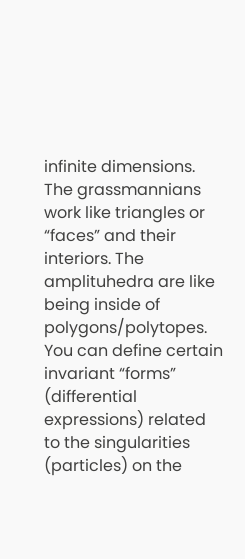infinite dimensions. The grassmannians work like triangles or “faces” and their interiors. The amplituhedra are like being inside of polygons/polytopes. You can define certain invariant “forms” (differential expressions) related to the singularities (particles) on the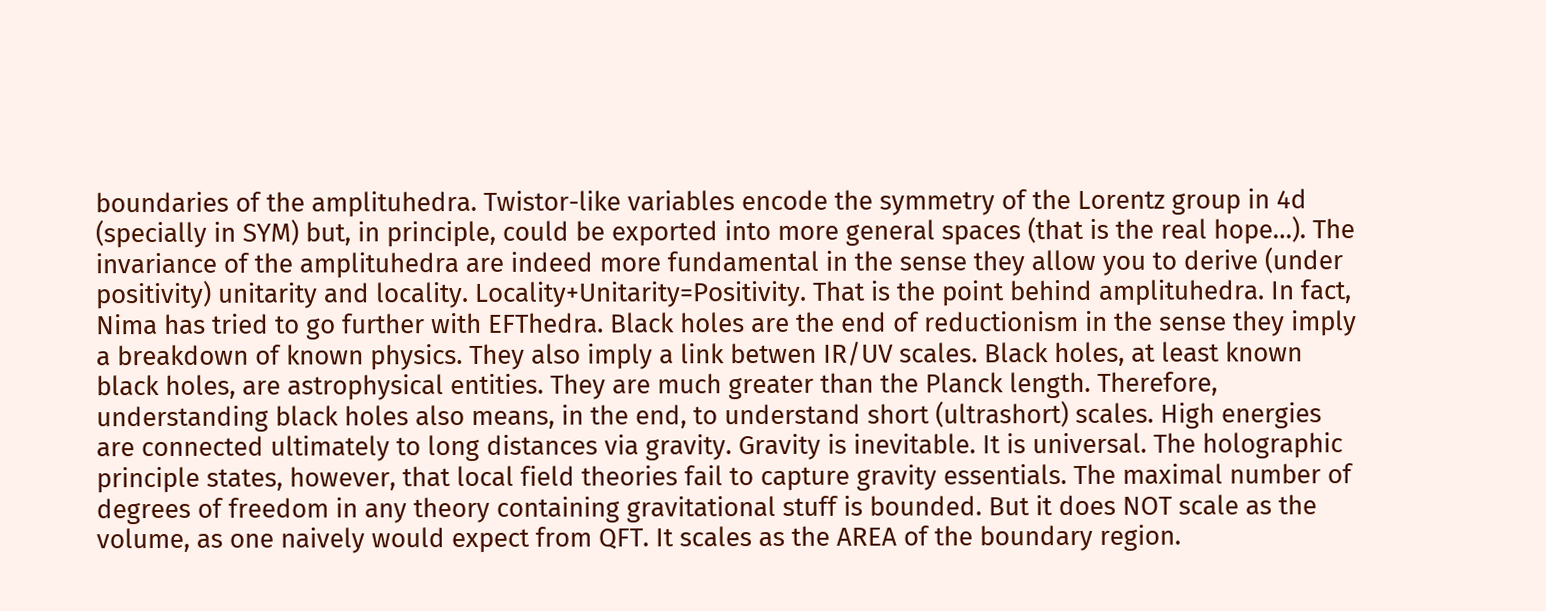boundaries of the amplituhedra. Twistor-like variables encode the symmetry of the Lorentz group in 4d (specially in SYM) but, in principle, could be exported into more general spaces (that is the real hope…). The invariance of the amplituhedra are indeed more fundamental in the sense they allow you to derive (under positivity) unitarity and locality. Locality+Unitarity=Positivity. That is the point behind amplituhedra. In fact, Nima has tried to go further with EFThedra. Black holes are the end of reductionism in the sense they imply a breakdown of known physics. They also imply a link betwen IR/UV scales. Black holes, at least known black holes, are astrophysical entities. They are much greater than the Planck length. Therefore, understanding black holes also means, in the end, to understand short (ultrashort) scales. High energies are connected ultimately to long distances via gravity. Gravity is inevitable. It is universal. The holographic principle states, however, that local field theories fail to capture gravity essentials. The maximal number of degrees of freedom in any theory containing gravitational stuff is bounded. But it does NOT scale as the volume, as one naively would expect from QFT. It scales as the AREA of the boundary region.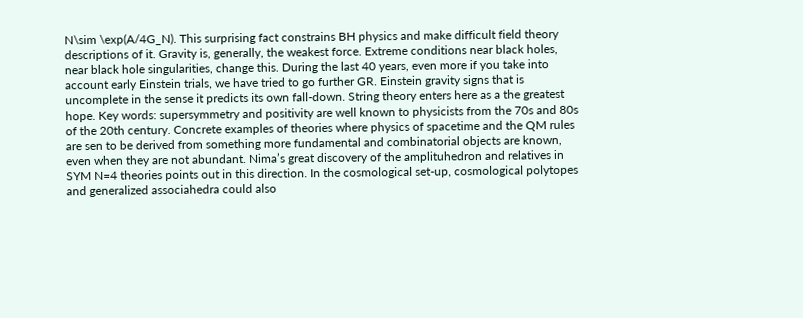N\sim \exp(A/4G_N). This surprising fact constrains BH physics and make difficult field theory descriptions of it. Gravity is, generally, the weakest force. Extreme conditions near black holes, near black hole singularities, change this. During the last 40 years, even more if you take into account early Einstein trials, we have tried to go further GR. Einstein gravity signs that is uncomplete in the sense it predicts its own fall-down. String theory enters here as a the greatest hope. Key words: supersymmetry and positivity are well known to physicists from the 70s and 80s of the 20th century. Concrete examples of theories where physics of spacetime and the QM rules are sen to be derived from something more fundamental and combinatorial objects are known, even when they are not abundant. Nima’s great discovery of the amplituhedron and relatives in SYM N=4 theories points out in this direction. In the cosmological set-up, cosmological polytopes and generalized associahedra could also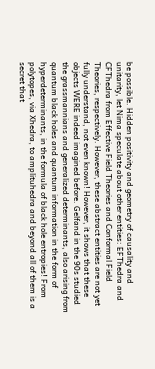be possible. Hidden positivity and geometry of causality and unitarity, let Nima speculate about other entities: EFThedra and CFThedra from Effective Field Theories and Conformal Field Theories, respectively. However, these abstract entities are not yet fully understand, not even known! However, it shows that these objects WERE indeed imagined before. Gelfand in the 90s studied the grassmannians and generalized determinants, also arising from quantum black holes and quantum information in the form of hyperdeterminants, in the formula of black hole entropies! From polytopes, via Xhedra, to amplituhedra and beyond all of them is a secret that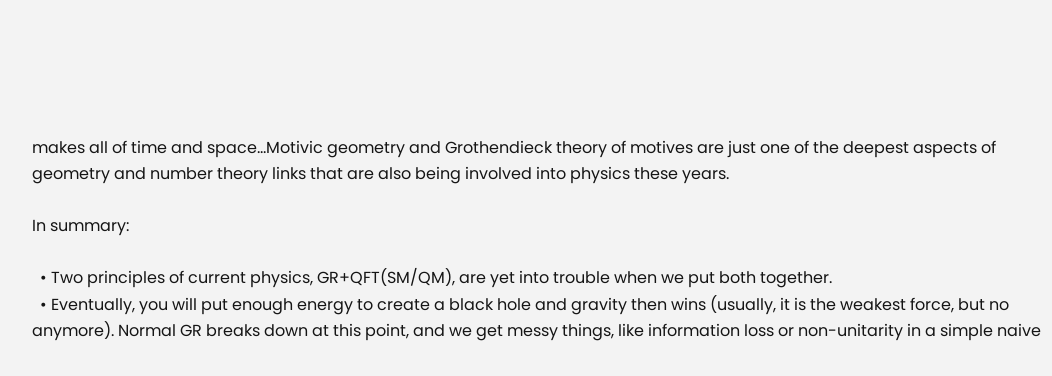makes all of time and space…Motivic geometry and Grothendieck theory of motives are just one of the deepest aspects of geometry and number theory links that are also being involved into physics these years.

In summary:

  • Two principles of current physics, GR+QFT(SM/QM), are yet into trouble when we put both together.
  • Eventually, you will put enough energy to create a black hole and gravity then wins (usually, it is the weakest force, but no anymore). Normal GR breaks down at this point, and we get messy things, like information loss or non-unitarity in a simple naive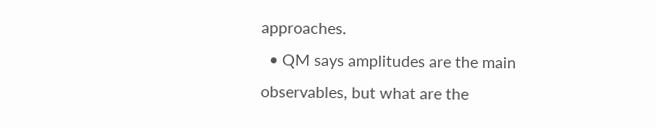approaches.
  • QM says amplitudes are the main observables, but what are the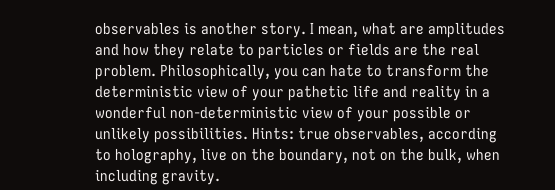observables is another story. I mean, what are amplitudes and how they relate to particles or fields are the real problem. Philosophically, you can hate to transform the deterministic view of your pathetic life and reality in a wonderful non-deterministic view of your possible or unlikely possibilities. Hints: true observables, according to holography, live on the boundary, not on the bulk, when including gravity.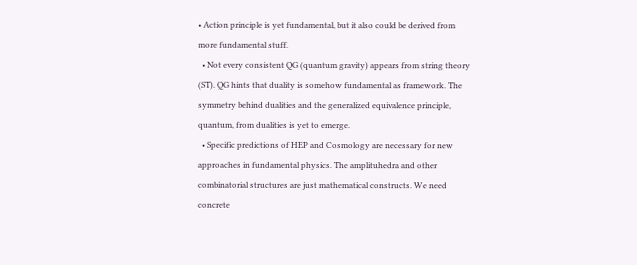• Action principle is yet fundamental, but it also could be derived from more fundamental stuff.
  • Not every consistent QG (quantum gravity) appears from string theory (ST). QG hints that duality is somehow fundamental as framework. The symmetry behind dualities and the generalized equivalence principle, quantum, from dualities is yet to emerge.
  • Specific predictions of HEP and Cosmology are necessary for new approaches in fundamental physics. The amplituhedra and other combinatorial structures are just mathematical constructs. We need concrete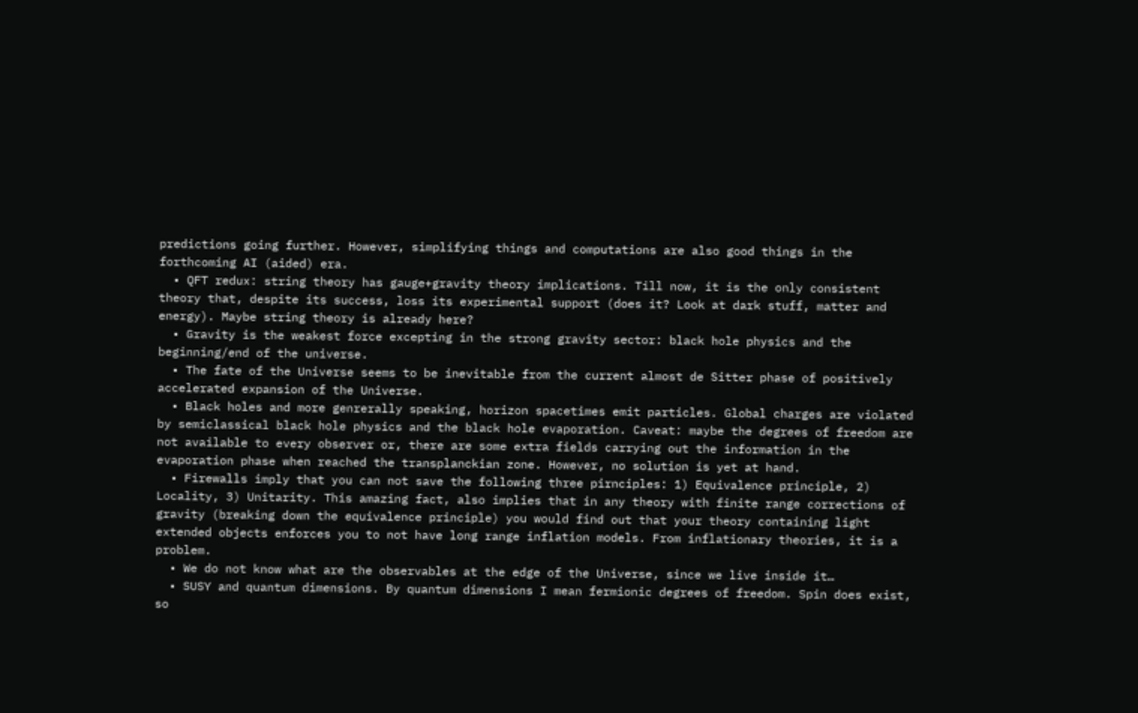predictions going further. However, simplifying things and computations are also good things in the forthcoming AI (aided) era.
  • QFT redux: string theory has gauge+gravity theory implications. Till now, it is the only consistent theory that, despite its success, loss its experimental support (does it? Look at dark stuff, matter and energy). Maybe string theory is already here?
  • Gravity is the weakest force excepting in the strong gravity sector: black hole physics and the beginning/end of the universe.
  • The fate of the Universe seems to be inevitable from the current almost de Sitter phase of positively accelerated expansion of the Universe.
  • Black holes and more genrerally speaking, horizon spacetimes emit particles. Global charges are violated by semiclassical black hole physics and the black hole evaporation. Caveat: maybe the degrees of freedom are not available to every observer or, there are some extra fields carrying out the information in the evaporation phase when reached the transplanckian zone. However, no solution is yet at hand.
  • Firewalls imply that you can not save the following three pirnciples: 1) Equivalence principle, 2) Locality, 3) Unitarity. This amazing fact, also implies that in any theory with finite range corrections of gravity (breaking down the equivalence principle) you would find out that your theory containing light extended objects enforces you to not have long range inflation models. From inflationary theories, it is a problem.
  • We do not know what are the observables at the edge of the Universe, since we live inside it…
  • SUSY and quantum dimensions. By quantum dimensions I mean fermionic degrees of freedom. Spin does exist, so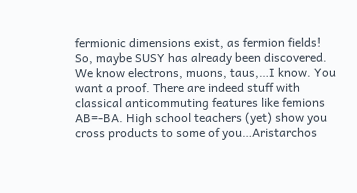fermionic dimensions exist, as fermion fields! So, maybe SUSY has already been discovered. We know electrons, muons, taus,…I know. You want a proof. There are indeed stuff with classical anticommuting features like femions AB=-BA. High school teachers (yet) show you cross products to some of you…Aristarchos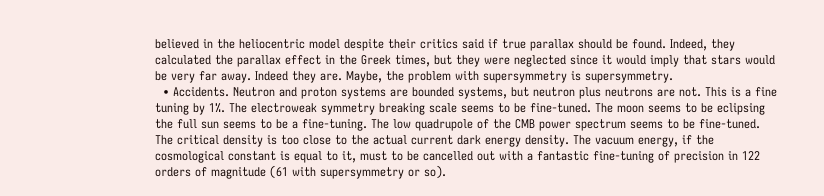believed in the heliocentric model despite their critics said if true parallax should be found. Indeed, they calculated the parallax effect in the Greek times, but they were neglected since it would imply that stars would be very far away. Indeed they are. Maybe, the problem with supersymmetry is supersymmetry.
  • Accidents. Neutron and proton systems are bounded systems, but neutron plus neutrons are not. This is a fine tuning by 1%. The electroweak symmetry breaking scale seems to be fine-tuned. The moon seems to be eclipsing the full sun seems to be a fine-tuning. The low quadrupole of the CMB power spectrum seems to be fine-tuned. The critical density is too close to the actual current dark energy density. The vacuum energy, if the cosmological constant is equal to it, must to be cancelled out with a fantastic fine-tuning of precision in 122 orders of magnitude (61 with supersymmetry or so).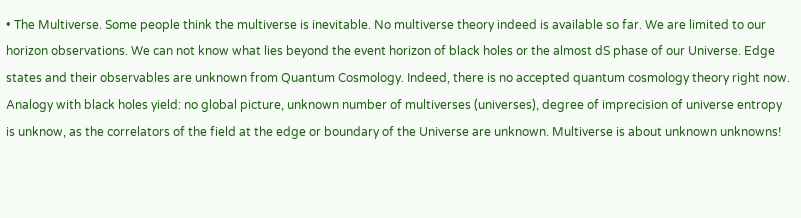• The Multiverse. Some people think the multiverse is inevitable. No multiverse theory indeed is available so far. We are limited to our horizon observations. We can not know what lies beyond the event horizon of black holes or the almost dS phase of our Universe. Edge states and their observables are unknown from Quantum Cosmology. Indeed, there is no accepted quantum cosmology theory right now. Analogy with black holes yield: no global picture, unknown number of multiverses (universes), degree of imprecision of universe entropy is unknow, as the correlators of the field at the edge or boundary of the Universe are unknown. Multiverse is about unknown unknowns!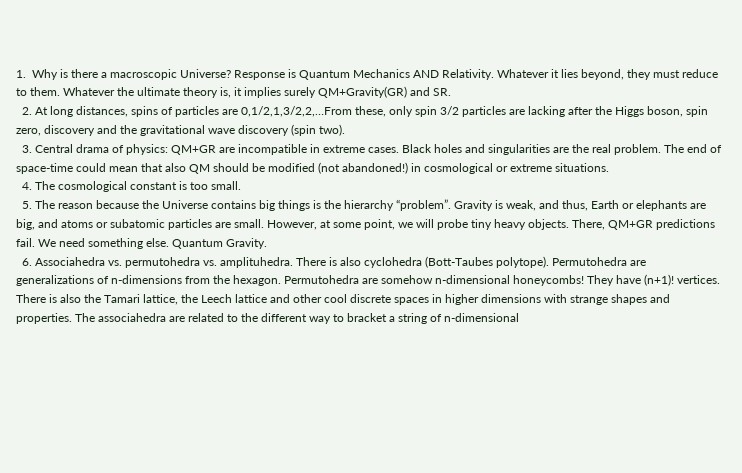1.  Why is there a macroscopic Universe? Response is Quantum Mechanics AND Relativity. Whatever it lies beyond, they must reduce to them. Whatever the ultimate theory is, it implies surely QM+Gravity(GR) and SR.
  2. At long distances, spins of particles are 0,1/2,1,3/2,2,…From these, only spin 3/2 particles are lacking after the Higgs boson, spin zero, discovery and the gravitational wave discovery (spin two).
  3. Central drama of physics: QM+GR are incompatible in extreme cases. Black holes and singularities are the real problem. The end of space-time could mean that also QM should be modified (not abandoned!) in cosmological or extreme situations.
  4. The cosmological constant is too small.
  5. The reason because the Universe contains big things is the hierarchy “problem”. Gravity is weak, and thus, Earth or elephants are big, and atoms or subatomic particles are small. However, at some point, we will probe tiny heavy objects. There, QM+GR predictions fail. We need something else. Quantum Gravity.
  6. Associahedra vs. permutohedra vs. amplituhedra. There is also cyclohedra (Bott-Taubes polytope). Permutohedra are generalizations of n-dimensions from the hexagon. Permutohedra are somehow n-dimensional honeycombs! They have (n+1)! vertices. There is also the Tamari lattice, the Leech lattice and other cool discrete spaces in higher dimensions with strange shapes and properties. The associahedra are related to the different way to bracket a string of n-dimensional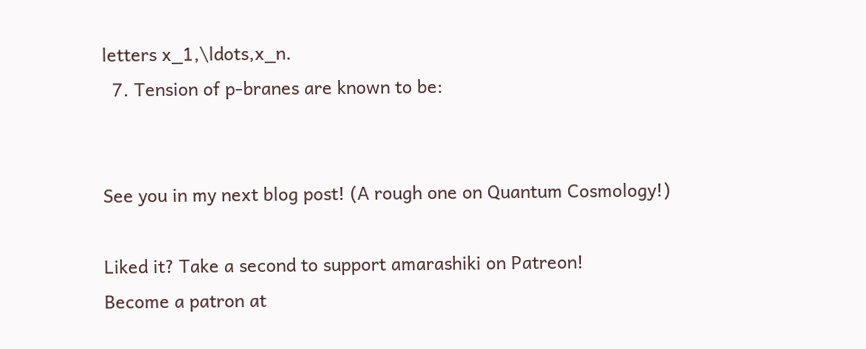letters x_1,\ldots,x_n.
  7. Tension of p-branes are known to be:


See you in my next blog post! (A rough one on Quantum Cosmology!)

Liked it? Take a second to support amarashiki on Patreon!
Become a patron at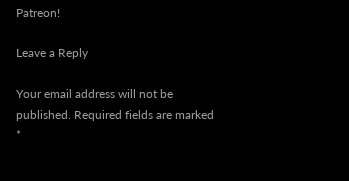Patreon!

Leave a Reply

Your email address will not be published. Required fields are marked *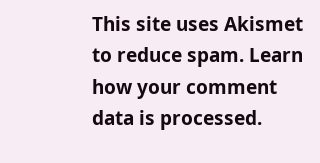This site uses Akismet to reduce spam. Learn how your comment data is processed.